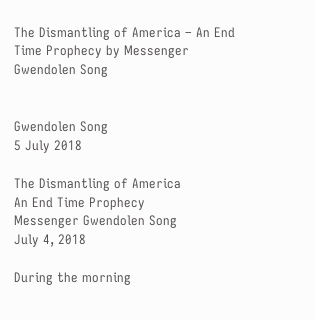The Dismantling of America – An End Time Prophecy by Messenger Gwendolen Song


Gwendolen Song
5 July 2018

The Dismantling of America
An End Time Prophecy
Messenger Gwendolen Song
July 4, 2018

During the morning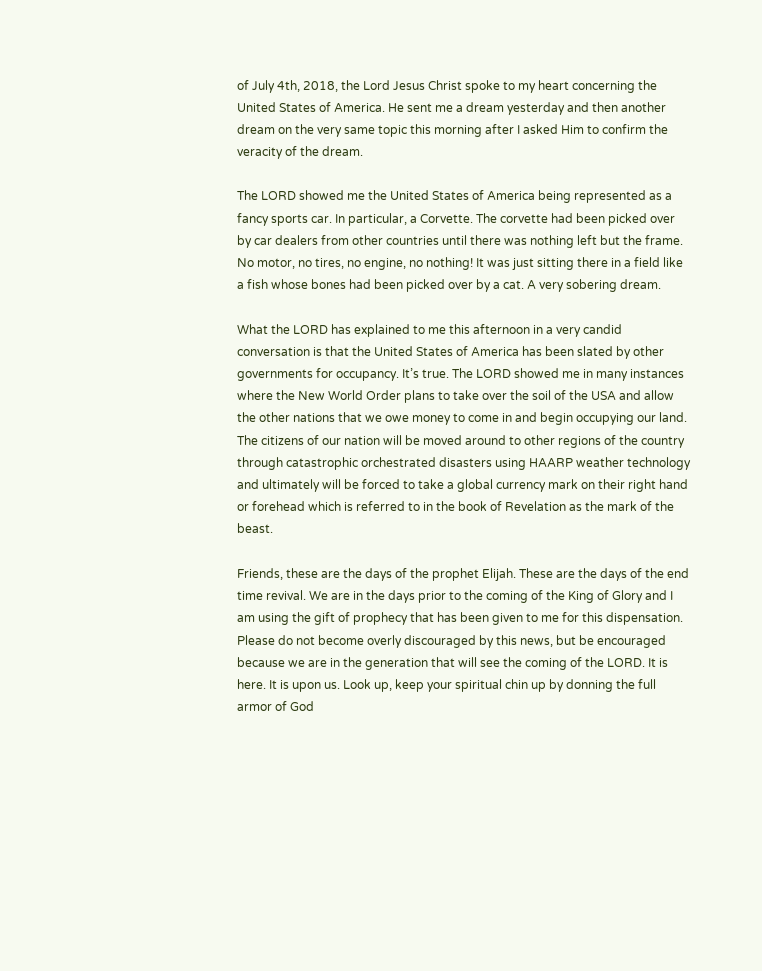of July 4th, 2018, the Lord Jesus Christ spoke to my heart concerning the United States of America. He sent me a dream yesterday and then another dream on the very same topic this morning after I asked Him to confirm the veracity of the dream.

The LORD showed me the United States of America being represented as a fancy sports car. In particular, a Corvette. The corvette had been picked over by car dealers from other countries until there was nothing left but the frame. No motor, no tires, no engine, no nothing! It was just sitting there in a field like a fish whose bones had been picked over by a cat. A very sobering dream.

What the LORD has explained to me this afternoon in a very candid conversation is that the United States of America has been slated by other governments for occupancy. It’s true. The LORD showed me in many instances where the New World Order plans to take over the soil of the USA and allow the other nations that we owe money to come in and begin occupying our land. The citizens of our nation will be moved around to other regions of the country through catastrophic orchestrated disasters using HAARP weather technology and ultimately will be forced to take a global currency mark on their right hand or forehead which is referred to in the book of Revelation as the mark of the beast.

Friends, these are the days of the prophet Elijah. These are the days of the end time revival. We are in the days prior to the coming of the King of Glory and I am using the gift of prophecy that has been given to me for this dispensation. Please do not become overly discouraged by this news, but be encouraged because we are in the generation that will see the coming of the LORD. It is here. It is upon us. Look up, keep your spiritual chin up by donning the full armor of God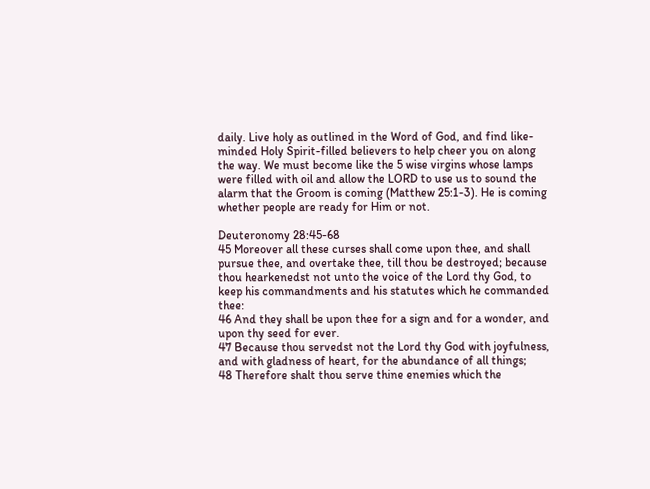daily. Live holy as outlined in the Word of God, and find like-minded Holy Spirit-filled believers to help cheer you on along the way. We must become like the 5 wise virgins whose lamps were filled with oil and allow the LORD to use us to sound the alarm that the Groom is coming (Matthew 25:1-3). He is coming whether people are ready for Him or not.

Deuteronomy 28:45-68
45 Moreover all these curses shall come upon thee, and shall pursue thee, and overtake thee, till thou be destroyed; because thou hearkenedst not unto the voice of the Lord thy God, to keep his commandments and his statutes which he commanded thee:
46 And they shall be upon thee for a sign and for a wonder, and upon thy seed for ever.
47 Because thou servedst not the Lord thy God with joyfulness, and with gladness of heart, for the abundance of all things;
48 Therefore shalt thou serve thine enemies which the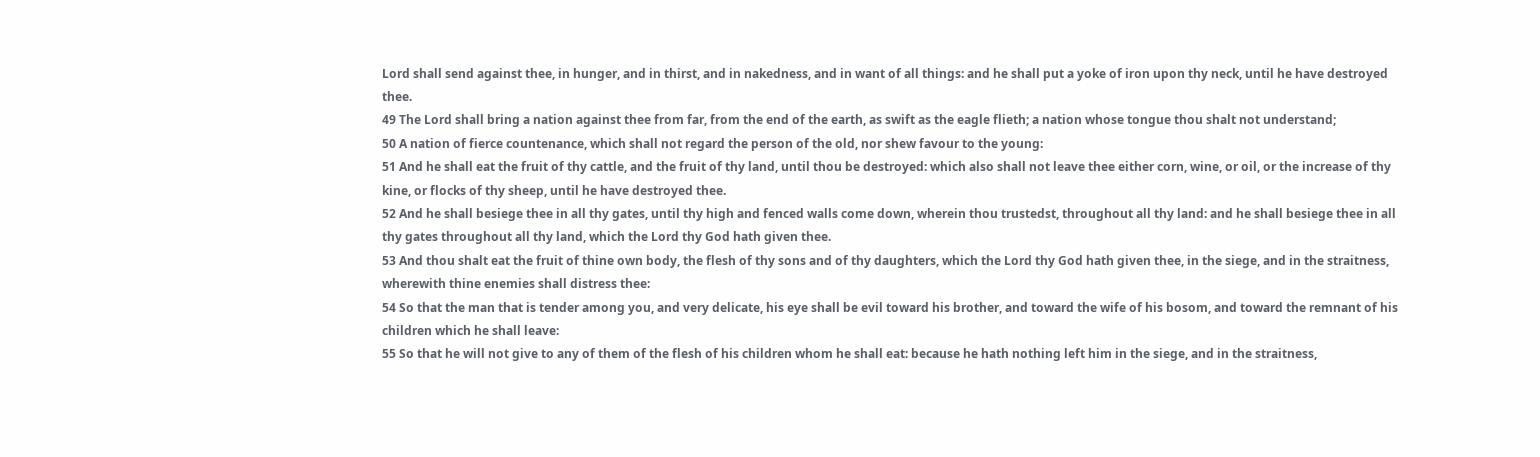Lord shall send against thee, in hunger, and in thirst, and in nakedness, and in want of all things: and he shall put a yoke of iron upon thy neck, until he have destroyed thee.
49 The Lord shall bring a nation against thee from far, from the end of the earth, as swift as the eagle flieth; a nation whose tongue thou shalt not understand;
50 A nation of fierce countenance, which shall not regard the person of the old, nor shew favour to the young:
51 And he shall eat the fruit of thy cattle, and the fruit of thy land, until thou be destroyed: which also shall not leave thee either corn, wine, or oil, or the increase of thy kine, or flocks of thy sheep, until he have destroyed thee.
52 And he shall besiege thee in all thy gates, until thy high and fenced walls come down, wherein thou trustedst, throughout all thy land: and he shall besiege thee in all thy gates throughout all thy land, which the Lord thy God hath given thee.
53 And thou shalt eat the fruit of thine own body, the flesh of thy sons and of thy daughters, which the Lord thy God hath given thee, in the siege, and in the straitness, wherewith thine enemies shall distress thee:
54 So that the man that is tender among you, and very delicate, his eye shall be evil toward his brother, and toward the wife of his bosom, and toward the remnant of his children which he shall leave:
55 So that he will not give to any of them of the flesh of his children whom he shall eat: because he hath nothing left him in the siege, and in the straitness,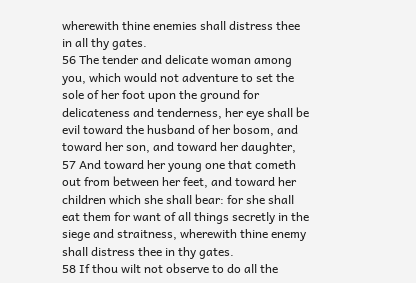wherewith thine enemies shall distress thee in all thy gates.
56 The tender and delicate woman among you, which would not adventure to set the sole of her foot upon the ground for delicateness and tenderness, her eye shall be evil toward the husband of her bosom, and toward her son, and toward her daughter,
57 And toward her young one that cometh out from between her feet, and toward her children which she shall bear: for she shall eat them for want of all things secretly in the siege and straitness, wherewith thine enemy shall distress thee in thy gates.
58 If thou wilt not observe to do all the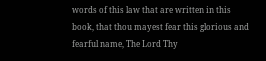words of this law that are written in this book, that thou mayest fear this glorious and fearful name, The Lord Thy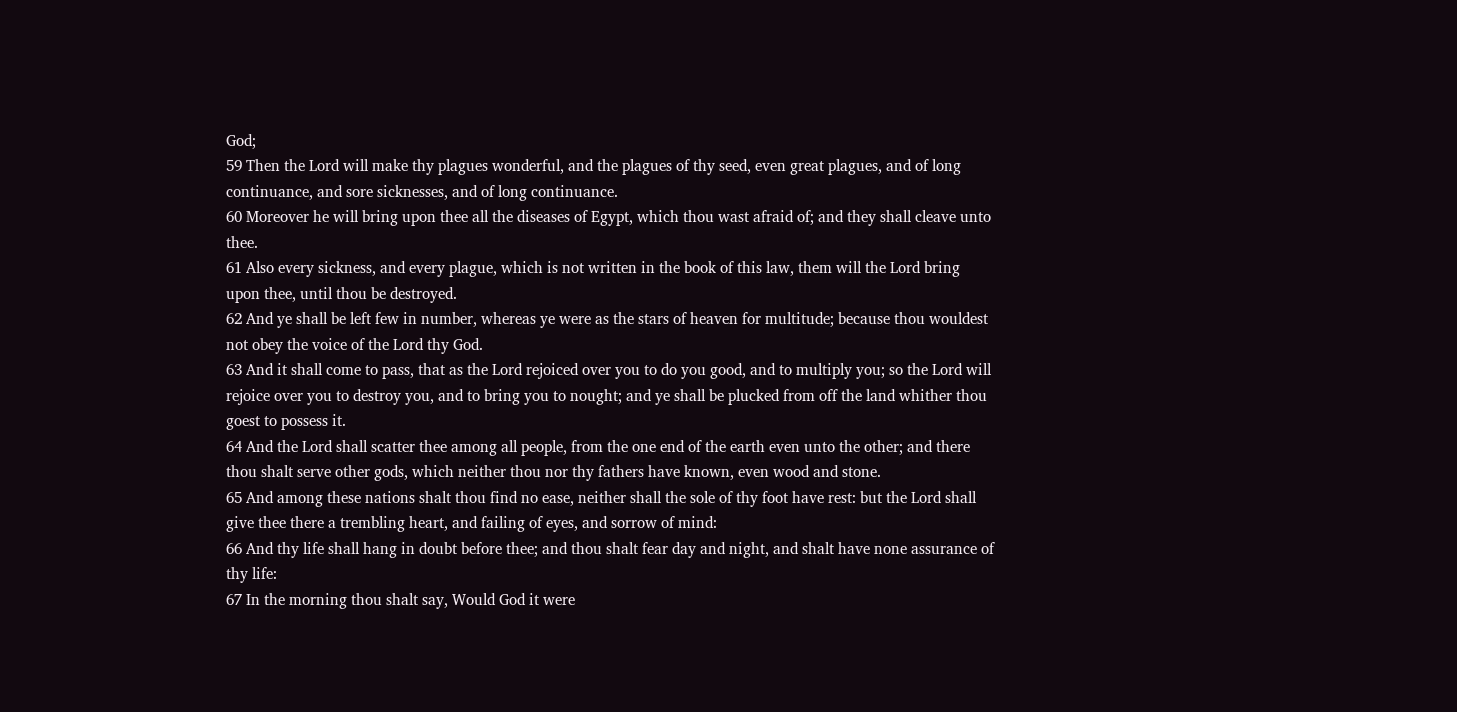God;
59 Then the Lord will make thy plagues wonderful, and the plagues of thy seed, even great plagues, and of long continuance, and sore sicknesses, and of long continuance.
60 Moreover he will bring upon thee all the diseases of Egypt, which thou wast afraid of; and they shall cleave unto thee.
61 Also every sickness, and every plague, which is not written in the book of this law, them will the Lord bring upon thee, until thou be destroyed.
62 And ye shall be left few in number, whereas ye were as the stars of heaven for multitude; because thou wouldest not obey the voice of the Lord thy God.
63 And it shall come to pass, that as the Lord rejoiced over you to do you good, and to multiply you; so the Lord will rejoice over you to destroy you, and to bring you to nought; and ye shall be plucked from off the land whither thou goest to possess it.
64 And the Lord shall scatter thee among all people, from the one end of the earth even unto the other; and there thou shalt serve other gods, which neither thou nor thy fathers have known, even wood and stone.
65 And among these nations shalt thou find no ease, neither shall the sole of thy foot have rest: but the Lord shall give thee there a trembling heart, and failing of eyes, and sorrow of mind:
66 And thy life shall hang in doubt before thee; and thou shalt fear day and night, and shalt have none assurance of thy life:
67 In the morning thou shalt say, Would God it were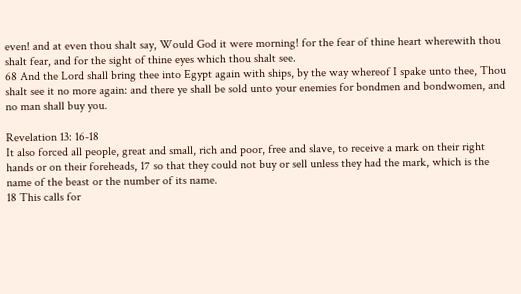even! and at even thou shalt say, Would God it were morning! for the fear of thine heart wherewith thou shalt fear, and for the sight of thine eyes which thou shalt see.
68 And the Lord shall bring thee into Egypt again with ships, by the way whereof I spake unto thee, Thou shalt see it no more again: and there ye shall be sold unto your enemies for bondmen and bondwomen, and no man shall buy you.

Revelation 13: 16-18
It also forced all people, great and small, rich and poor, free and slave, to receive a mark on their right hands or on their foreheads, 17 so that they could not buy or sell unless they had the mark, which is the name of the beast or the number of its name.
18 This calls for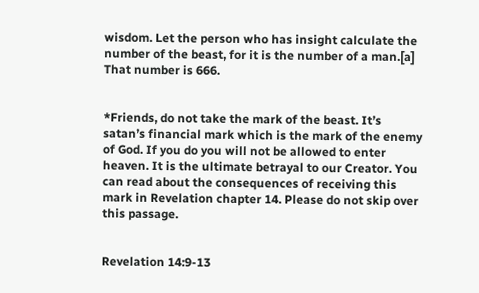wisdom. Let the person who has insight calculate the number of the beast, for it is the number of a man.[a] That number is 666.


*Friends, do not take the mark of the beast. It’s satan’s financial mark which is the mark of the enemy of God. If you do you will not be allowed to enter heaven. It is the ultimate betrayal to our Creator. You can read about the consequences of receiving this mark in Revelation chapter 14. Please do not skip over this passage.


Revelation 14:9-13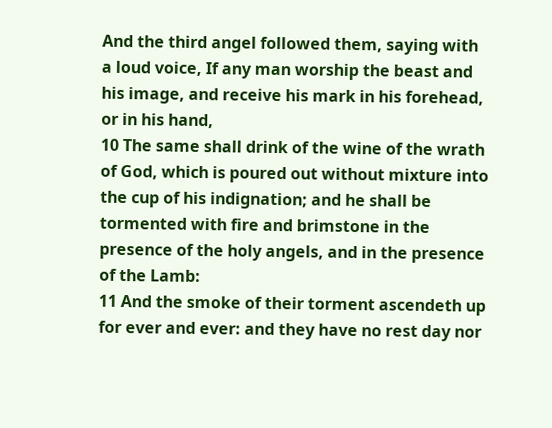And the third angel followed them, saying with a loud voice, If any man worship the beast and his image, and receive his mark in his forehead, or in his hand,
10 The same shall drink of the wine of the wrath of God, which is poured out without mixture into the cup of his indignation; and he shall be tormented with fire and brimstone in the presence of the holy angels, and in the presence of the Lamb:
11 And the smoke of their torment ascendeth up for ever and ever: and they have no rest day nor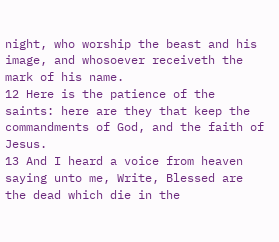night, who worship the beast and his image, and whosoever receiveth the mark of his name.
12 Here is the patience of the saints: here are they that keep the commandments of God, and the faith of Jesus.
13 And I heard a voice from heaven saying unto me, Write, Blessed are the dead which die in the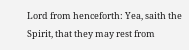Lord from henceforth: Yea, saith the Spirit, that they may rest from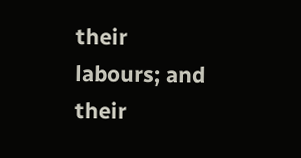their labours; and their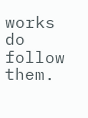works do follow them.